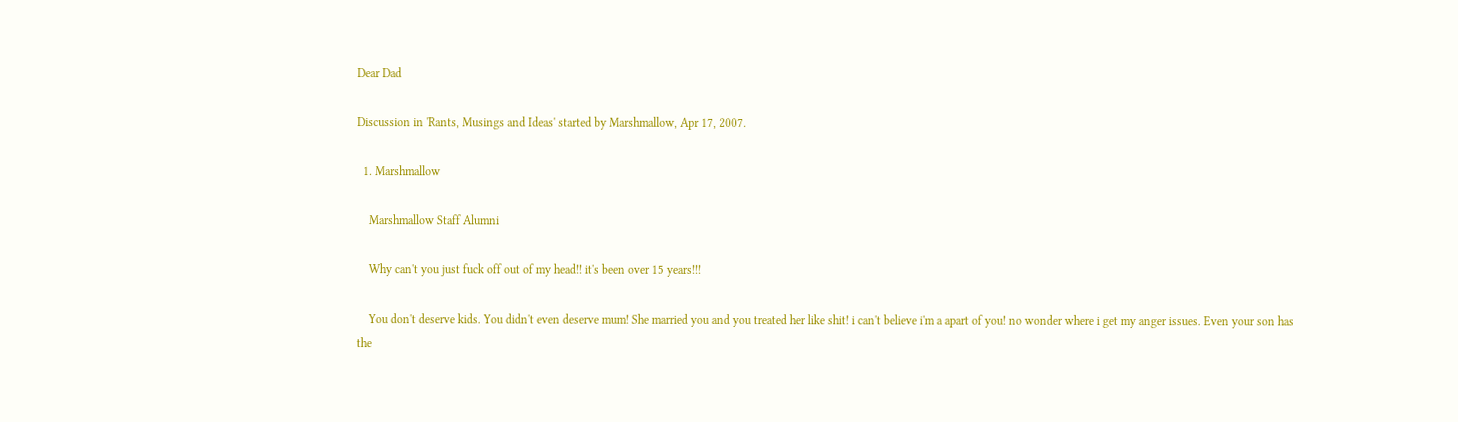Dear Dad

Discussion in 'Rants, Musings and Ideas' started by Marshmallow, Apr 17, 2007.

  1. Marshmallow

    Marshmallow Staff Alumni

    Why can't you just fuck off out of my head!! it's been over 15 years!!!

    You don't deserve kids. You didn't even deserve mum! She married you and you treated her like shit! i can't believe i'm a apart of you! no wonder where i get my anger issues. Even your son has the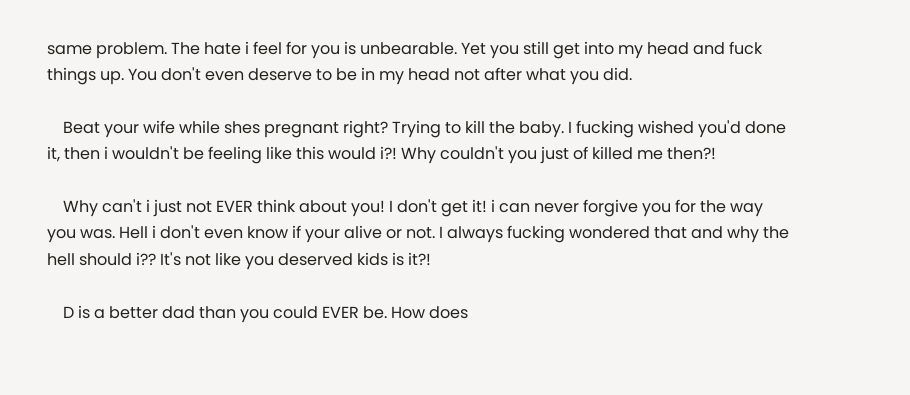same problem. The hate i feel for you is unbearable. Yet you still get into my head and fuck things up. You don't even deserve to be in my head not after what you did.

    Beat your wife while shes pregnant right? Trying to kill the baby. I fucking wished you'd done it, then i wouldn't be feeling like this would i?! Why couldn't you just of killed me then?!

    Why can't i just not EVER think about you! I don't get it! i can never forgive you for the way you was. Hell i don't even know if your alive or not. I always fucking wondered that and why the hell should i?? It's not like you deserved kids is it?!

    D is a better dad than you could EVER be. How does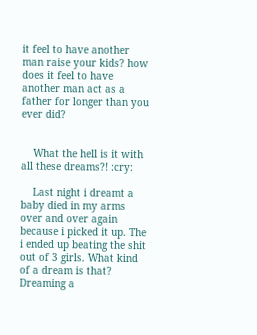it feel to have another man raise your kids? how does it feel to have another man act as a father for longer than you ever did?


    What the hell is it with all these dreams?! :cry:

    Last night i dreamt a baby died in my arms over and over again because i picked it up. The i ended up beating the shit out of 3 girls. What kind of a dream is that? Dreaming a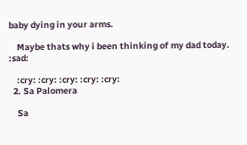baby dying in your arms.

    Maybe thats why i been thinking of my dad today. :sad:

    :cry: :cry: :cry: :cry: :cry:
  2. Sa Palomera

    Sa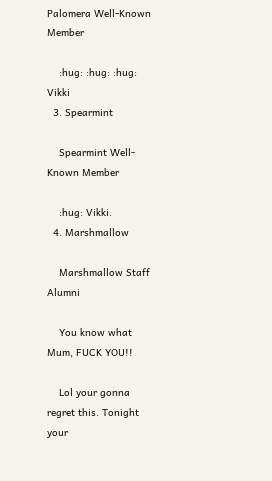Palomera Well-Known Member

    :hug: :hug: :hug: Vikki
  3. Spearmint

    Spearmint Well-Known Member

    :hug: Vikki.
  4. Marshmallow

    Marshmallow Staff Alumni

    You know what Mum, FUCK YOU!!

    Lol your gonna regret this. Tonight your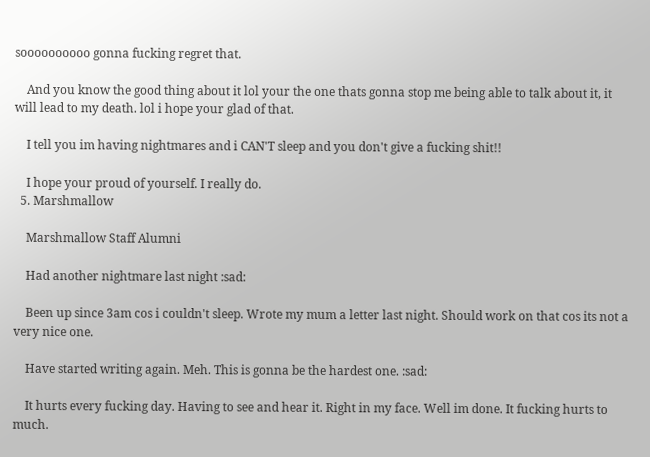soooooooooo gonna fucking regret that.

    And you know the good thing about it lol your the one thats gonna stop me being able to talk about it, it will lead to my death. lol i hope your glad of that.

    I tell you im having nightmares and i CAN'T sleep and you don't give a fucking shit!!

    I hope your proud of yourself. I really do.
  5. Marshmallow

    Marshmallow Staff Alumni

    Had another nightmare last night :sad:

    Been up since 3am cos i couldn't sleep. Wrote my mum a letter last night. Should work on that cos its not a very nice one.

    Have started writing again. Meh. This is gonna be the hardest one. :sad:

    It hurts every fucking day. Having to see and hear it. Right in my face. Well im done. It fucking hurts to much.